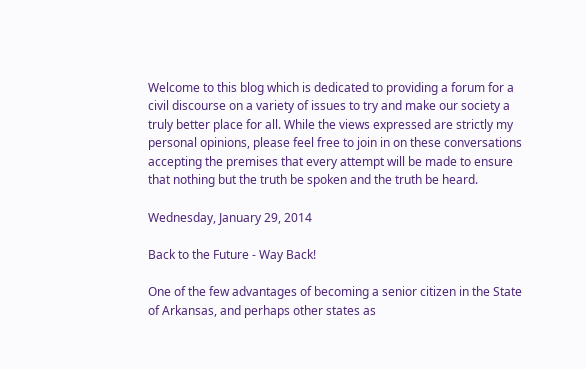Welcome to this blog which is dedicated to providing a forum for a civil discourse on a variety of issues to try and make our society a truly better place for all. While the views expressed are strictly my personal opinions, please feel free to join in on these conversations accepting the premises that every attempt will be made to ensure that nothing but the truth be spoken and the truth be heard.

Wednesday, January 29, 2014

Back to the Future - Way Back!

One of the few advantages of becoming a senior citizen in the State of Arkansas, and perhaps other states as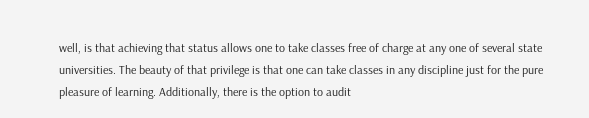well, is that achieving that status allows one to take classes free of charge at any one of several state universities. The beauty of that privilege is that one can take classes in any discipline just for the pure pleasure of learning. Additionally, there is the option to audit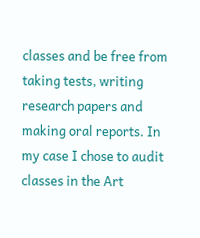classes and be free from taking tests, writing research papers and making oral reports. In my case I chose to audit classes in the Art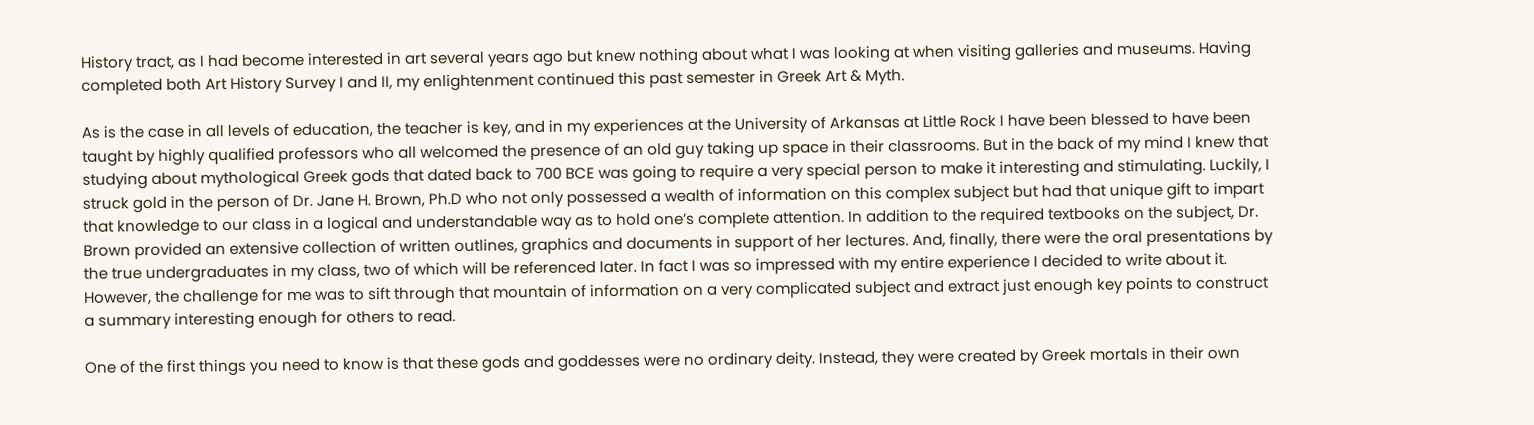History tract, as I had become interested in art several years ago but knew nothing about what I was looking at when visiting galleries and museums. Having completed both Art History Survey I and II, my enlightenment continued this past semester in Greek Art & Myth.

As is the case in all levels of education, the teacher is key, and in my experiences at the University of Arkansas at Little Rock I have been blessed to have been taught by highly qualified professors who all welcomed the presence of an old guy taking up space in their classrooms. But in the back of my mind I knew that studying about mythological Greek gods that dated back to 700 BCE was going to require a very special person to make it interesting and stimulating. Luckily, I struck gold in the person of Dr. Jane H. Brown, Ph.D who not only possessed a wealth of information on this complex subject but had that unique gift to impart that knowledge to our class in a logical and understandable way as to hold one’s complete attention. In addition to the required textbooks on the subject, Dr. Brown provided an extensive collection of written outlines, graphics and documents in support of her lectures. And, finally, there were the oral presentations by the true undergraduates in my class, two of which will be referenced later. In fact I was so impressed with my entire experience I decided to write about it. However, the challenge for me was to sift through that mountain of information on a very complicated subject and extract just enough key points to construct a summary interesting enough for others to read.

One of the first things you need to know is that these gods and goddesses were no ordinary deity. Instead, they were created by Greek mortals in their own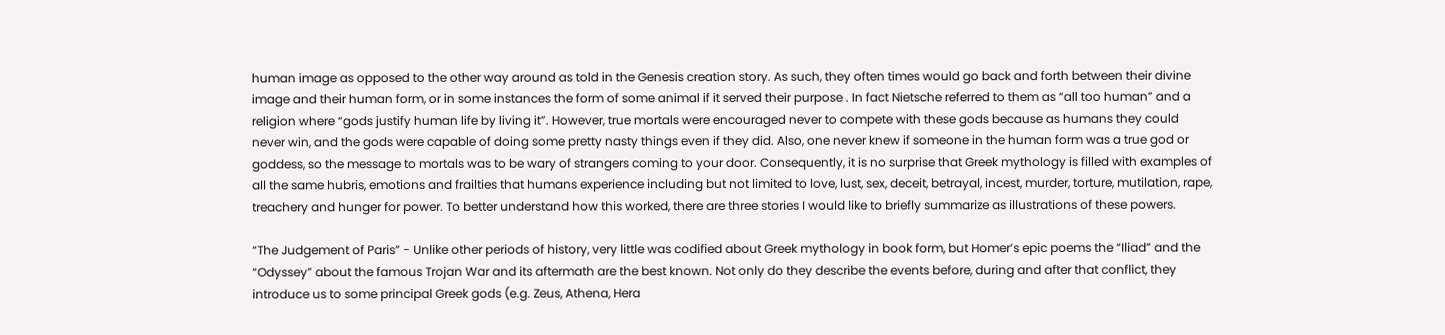human image as opposed to the other way around as told in the Genesis creation story. As such, they often times would go back and forth between their divine image and their human form, or in some instances the form of some animal if it served their purpose . In fact Nietsche referred to them as “all too human” and a religion where “gods justify human life by living it”. However, true mortals were encouraged never to compete with these gods because as humans they could never win, and the gods were capable of doing some pretty nasty things even if they did. Also, one never knew if someone in the human form was a true god or goddess, so the message to mortals was to be wary of strangers coming to your door. Consequently, it is no surprise that Greek mythology is filled with examples of all the same hubris, emotions and frailties that humans experience including but not limited to love, lust, sex, deceit, betrayal, incest, murder, torture, mutilation, rape, treachery and hunger for power. To better understand how this worked, there are three stories I would like to briefly summarize as illustrations of these powers.

“The Judgement of Paris” - Unlike other periods of history, very little was codified about Greek mythology in book form, but Homer’s epic poems the “Iliad” and the “Odyssey” about the famous Trojan War and its aftermath are the best known. Not only do they describe the events before, during and after that conflict, they introduce us to some principal Greek gods (e.g. Zeus, Athena, Hera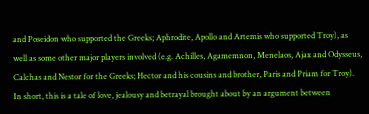and Poseidon who supported the Greeks; Aphrodite, Apollo and Artemis who supported Troy), as well as some other major players involved (e.g. Achilles, Agamemnon, Menelaos, Ajax and Odysseus, Calchas and Nestor for the Greeks; Hector and his cousins and brother, Paris and Priam for Troy). In short, this is a tale of love, jealousy and betrayal brought about by an argument between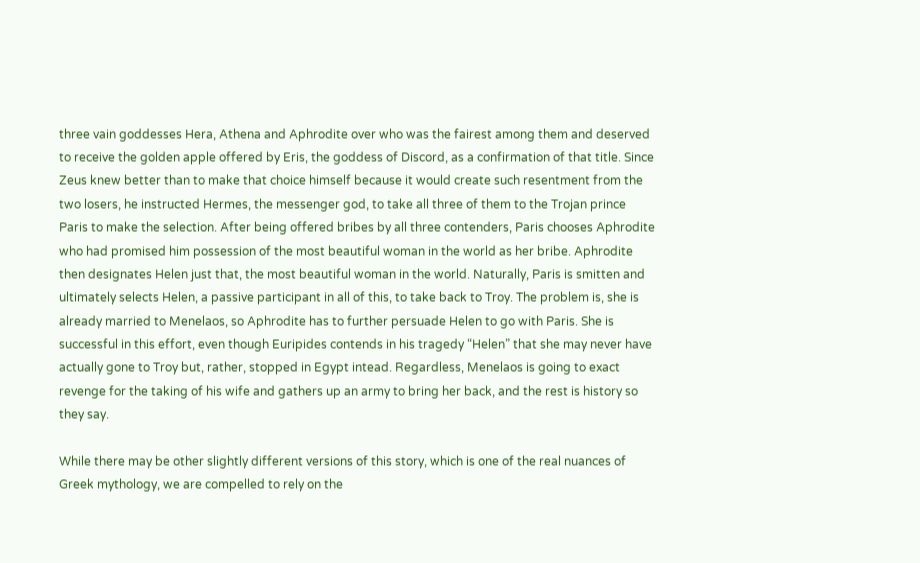three vain goddesses Hera, Athena and Aphrodite over who was the fairest among them and deserved to receive the golden apple offered by Eris, the goddess of Discord, as a confirmation of that title. Since Zeus knew better than to make that choice himself because it would create such resentment from the two losers, he instructed Hermes, the messenger god, to take all three of them to the Trojan prince Paris to make the selection. After being offered bribes by all three contenders, Paris chooses Aphrodite who had promised him possession of the most beautiful woman in the world as her bribe. Aphrodite then designates Helen just that, the most beautiful woman in the world. Naturally, Paris is smitten and ultimately selects Helen, a passive participant in all of this, to take back to Troy. The problem is, she is already married to Menelaos, so Aphrodite has to further persuade Helen to go with Paris. She is successful in this effort, even though Euripides contends in his tragedy “Helen” that she may never have actually gone to Troy but, rather, stopped in Egypt intead. Regardless, Menelaos is going to exact revenge for the taking of his wife and gathers up an army to bring her back, and the rest is history so they say.

While there may be other slightly different versions of this story, which is one of the real nuances of Greek mythology, we are compelled to rely on the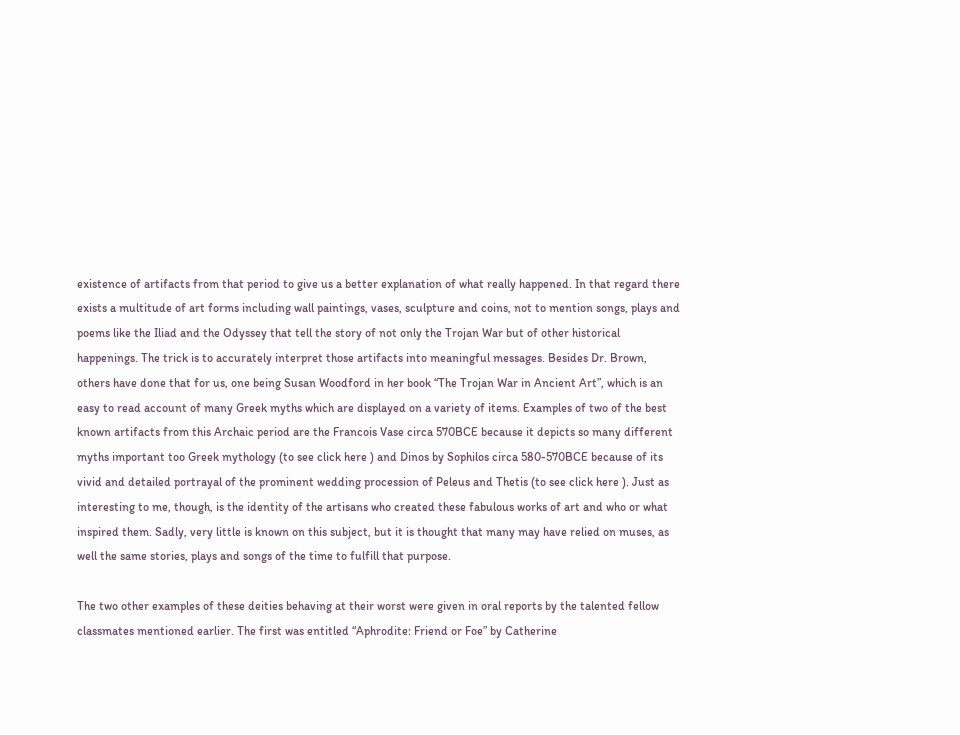existence of artifacts from that period to give us a better explanation of what really happened. In that regard there exists a multitude of art forms including wall paintings, vases, sculpture and coins, not to mention songs, plays and poems like the Iliad and the Odyssey that tell the story of not only the Trojan War but of other historical happenings. The trick is to accurately interpret those artifacts into meaningful messages. Besides Dr. Brown, others have done that for us, one being Susan Woodford in her book “The Trojan War in Ancient Art”, which is an easy to read account of many Greek myths which are displayed on a variety of items. Examples of two of the best known artifacts from this Archaic period are the Francois Vase circa 570BCE because it depicts so many different myths important too Greek mythology (to see click here ) and Dinos by Sophilos circa 580-570BCE because of its vivid and detailed portrayal of the prominent wedding procession of Peleus and Thetis (to see click here ). Just as interesting to me, though, is the identity of the artisans who created these fabulous works of art and who or what inspired them. Sadly, very little is known on this subject, but it is thought that many may have relied on muses, as well the same stories, plays and songs of the time to fulfill that purpose.

The two other examples of these deities behaving at their worst were given in oral reports by the talented fellow classmates mentioned earlier. The first was entitled “Aphrodite: Friend or Foe” by Catherine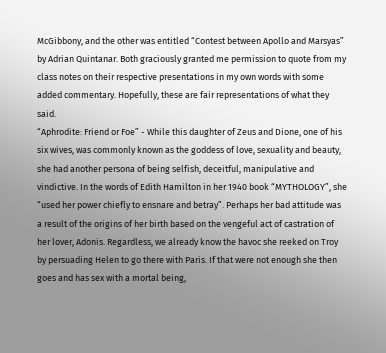McGibbony, and the other was entitled “Contest between Apollo and Marsyas” by Adrian Quintanar. Both graciously granted me permission to quote from my class notes on their respective presentations in my own words with some added commentary. Hopefully, these are fair representations of what they said.
“Aphrodite: Friend or Foe” - While this daughter of Zeus and Dione, one of his six wives, was commonly known as the goddess of love, sexuality and beauty, she had another persona of being selfish, deceitful, manipulative and vindictive. In the words of Edith Hamilton in her 1940 book “MYTHOLOGY”, she “used her power chiefly to ensnare and betray”. Perhaps her bad attitude was a result of the origins of her birth based on the vengeful act of castration of her lover, Adonis. Regardless, we already know the havoc she reeked on Troy by persuading Helen to go there with Paris. If that were not enough she then goes and has sex with a mortal being,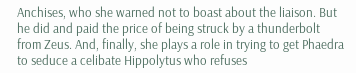Anchises, who she warned not to boast about the liaison. But he did and paid the price of being struck by a thunderbolt from Zeus. And, finally, she plays a role in trying to get Phaedra to seduce a celibate Hippolytus who refuses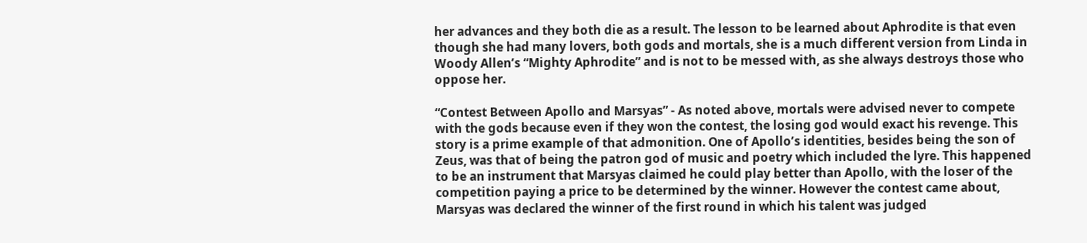her advances and they both die as a result. The lesson to be learned about Aphrodite is that even though she had many lovers, both gods and mortals, she is a much different version from Linda in Woody Allen’s “Mighty Aphrodite” and is not to be messed with, as she always destroys those who oppose her.

“Contest Between Apollo and Marsyas” - As noted above, mortals were advised never to compete with the gods because even if they won the contest, the losing god would exact his revenge. This story is a prime example of that admonition. One of Apollo’s identities, besides being the son of Zeus, was that of being the patron god of music and poetry which included the lyre. This happened to be an instrument that Marsyas claimed he could play better than Apollo, with the loser of the competition paying a price to be determined by the winner. However the contest came about, Marsyas was declared the winner of the first round in which his talent was judged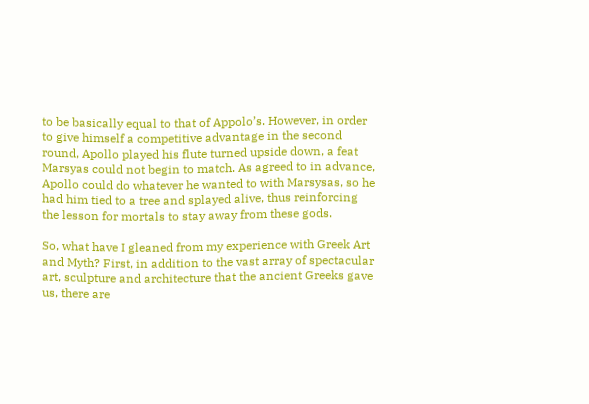to be basically equal to that of Appolo’s. However, in order to give himself a competitive advantage in the second round, Apollo played his flute turned upside down, a feat Marsyas could not begin to match. As agreed to in advance, Apollo could do whatever he wanted to with Marsysas, so he had him tied to a tree and splayed alive, thus reinforcing the lesson for mortals to stay away from these gods.

So, what have I gleaned from my experience with Greek Art and Myth? First, in addition to the vast array of spectacular art, sculpture and architecture that the ancient Greeks gave us, there are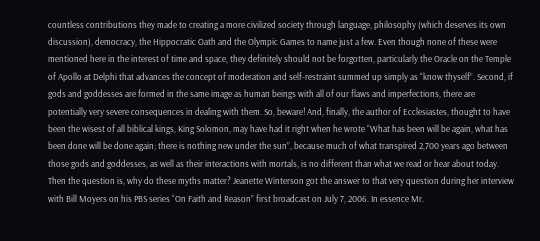countless contributions they made to creating a more civilized society through language, philosophy (which deserves its own discussion), democracy, the Hippocratic Oath and the Olympic Games to name just a few. Even though none of these were mentioned here in the interest of time and space, they definitely should not be forgotten, particularly the Oracle on the Temple of Apollo at Delphi that advances the concept of moderation and self-restraint summed up simply as “know thyself”. Second, if gods and goddesses are formed in the same image as human beings with all of our flaws and imperfections, there are potentially very severe consequences in dealing with them. So, beware! And, finally, the author of Ecclesiastes, thought to have been the wisest of all biblical kings, King Solomon, may have had it right when he wrote “What has been will be again, what has been done will be done again; there is nothing new under the sun”, because much of what transpired 2,700 years ago between those gods and goddesses, as well as their interactions with mortals, is no different than what we read or hear about today. Then the question is, why do these myths matter? Jeanette Winterson got the answer to that very question during her interview with Bill Moyers on his PBS series “On Faith and Reason” first broadcast on July 7, 2006. In essence Mr.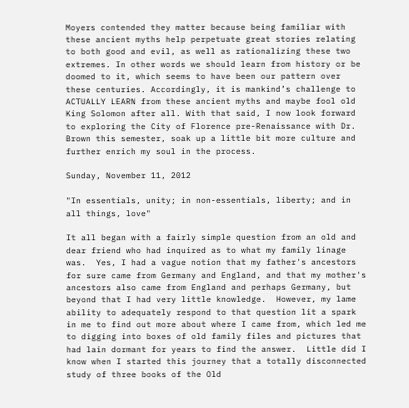Moyers contended they matter because being familiar with these ancient myths help perpetuate great stories relating to both good and evil, as well as rationalizing these two extremes. In other words we should learn from history or be doomed to it, which seems to have been our pattern over these centuries. Accordingly, it is mankind’s challenge to ACTUALLY LEARN from these ancient myths and maybe fool old King Solomon after all. With that said, I now look forward to exploring the City of Florence pre-Renaissance with Dr. Brown this semester, soak up a little bit more culture and further enrich my soul in the process.

Sunday, November 11, 2012

"In essentials, unity; in non-essentials, liberty; and in all things, love"

It all began with a fairly simple question from an old and dear friend who had inquired as to what my family linage was.  Yes, I had a vague notion that my father's ancestors for sure came from Germany and England, and that my mother's ancestors also came from England and perhaps Germany, but beyond that I had very little knowledge.  However, my lame ability to adequately respond to that question lit a spark in me to find out more about where I came from, which led me to digging into boxes of old family files and pictures that had lain dormant for years to find the answer.  Little did I know when I started this journey that a totally disconnected study of three books of the Old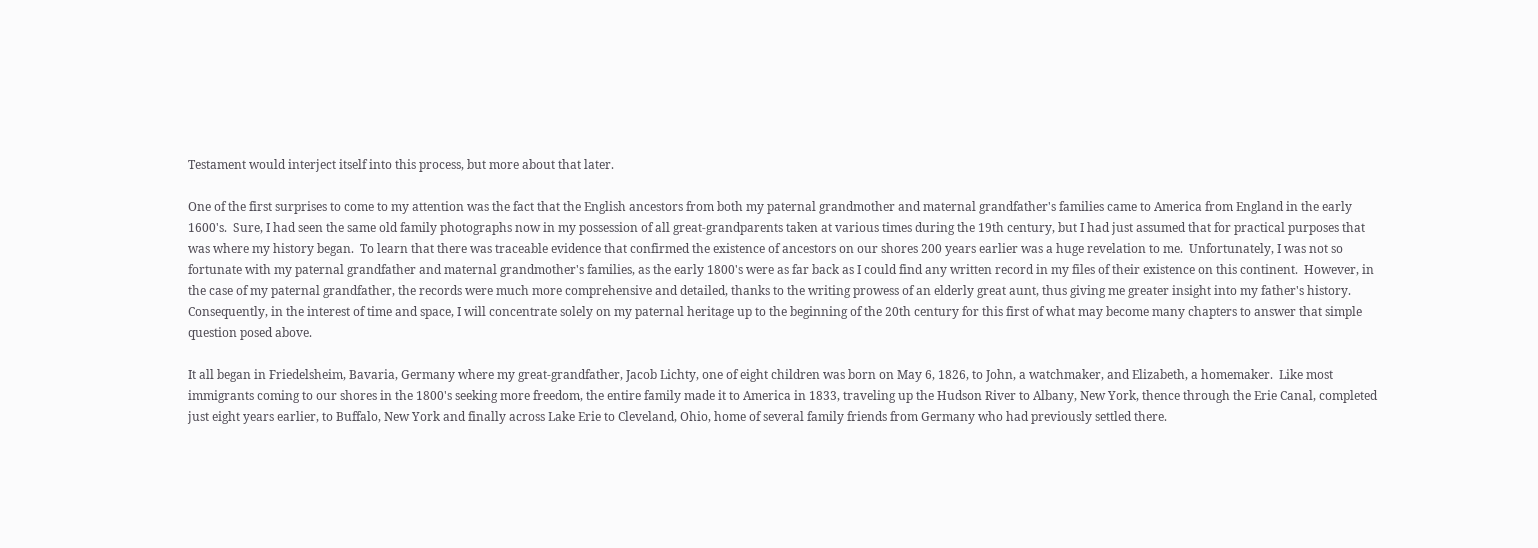Testament would interject itself into this process, but more about that later.

One of the first surprises to come to my attention was the fact that the English ancestors from both my paternal grandmother and maternal grandfather's families came to America from England in the early 1600's.  Sure, I had seen the same old family photographs now in my possession of all great-grandparents taken at various times during the 19th century, but I had just assumed that for practical purposes that was where my history began.  To learn that there was traceable evidence that confirmed the existence of ancestors on our shores 200 years earlier was a huge revelation to me.  Unfortunately, I was not so fortunate with my paternal grandfather and maternal grandmother's families, as the early 1800's were as far back as I could find any written record in my files of their existence on this continent.  However, in the case of my paternal grandfather, the records were much more comprehensive and detailed, thanks to the writing prowess of an elderly great aunt, thus giving me greater insight into my father's history.  Consequently, in the interest of time and space, I will concentrate solely on my paternal heritage up to the beginning of the 20th century for this first of what may become many chapters to answer that simple question posed above.

It all began in Friedelsheim, Bavaria, Germany where my great-grandfather, Jacob Lichty, one of eight children was born on May 6, 1826, to John, a watchmaker, and Elizabeth, a homemaker.  Like most immigrants coming to our shores in the 1800's seeking more freedom, the entire family made it to America in 1833, traveling up the Hudson River to Albany, New York, thence through the Erie Canal, completed just eight years earlier, to Buffalo, New York and finally across Lake Erie to Cleveland, Ohio, home of several family friends from Germany who had previously settled there.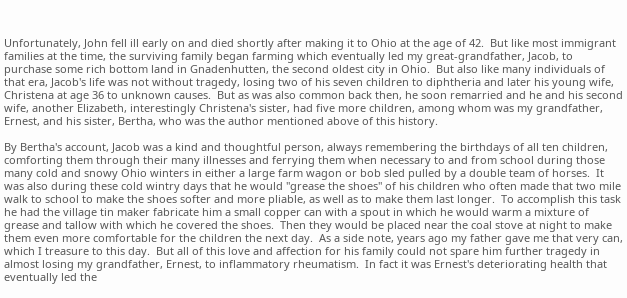Unfortunately, John fell ill early on and died shortly after making it to Ohio at the age of 42.  But like most immigrant families at the time, the surviving family began farming which eventually led my great-grandfather, Jacob, to purchase some rich bottom land in Gnadenhutten, the second oldest city in Ohio.  But also like many individuals of that era, Jacob's life was not without tragedy, losing two of his seven children to diphtheria and later his young wife, Christena at age 36 to unknown causes.  But as was also common back then, he soon remarried and he and his second wife, another Elizabeth, interestingly Christena's sister, had five more children, among whom was my grandfather, Ernest, and his sister, Bertha, who was the author mentioned above of this history.

By Bertha's account, Jacob was a kind and thoughtful person, always remembering the birthdays of all ten children, comforting them through their many illnesses and ferrying them when necessary to and from school during those many cold and snowy Ohio winters in either a large farm wagon or bob sled pulled by a double team of horses.  It was also during these cold wintry days that he would "grease the shoes" of his children who often made that two mile walk to school to make the shoes softer and more pliable, as well as to make them last longer.  To accomplish this task he had the village tin maker fabricate him a small copper can with a spout in which he would warm a mixture of grease and tallow with which he covered the shoes.  Then they would be placed near the coal stove at night to make them even more comfortable for the children the next day.  As a side note, years ago my father gave me that very can, which I treasure to this day.  But all of this love and affection for his family could not spare him further tragedy in almost losing my grandfather, Ernest, to inflammatory rheumatism.  In fact it was Ernest's deteriorating health that eventually led the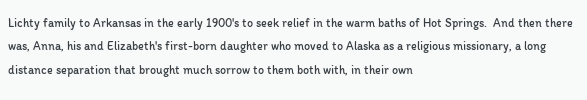Lichty family to Arkansas in the early 1900's to seek relief in the warm baths of Hot Springs.  And then there was, Anna, his and Elizabeth's first-born daughter who moved to Alaska as a religious missionary, a long distance separation that brought much sorrow to them both with, in their own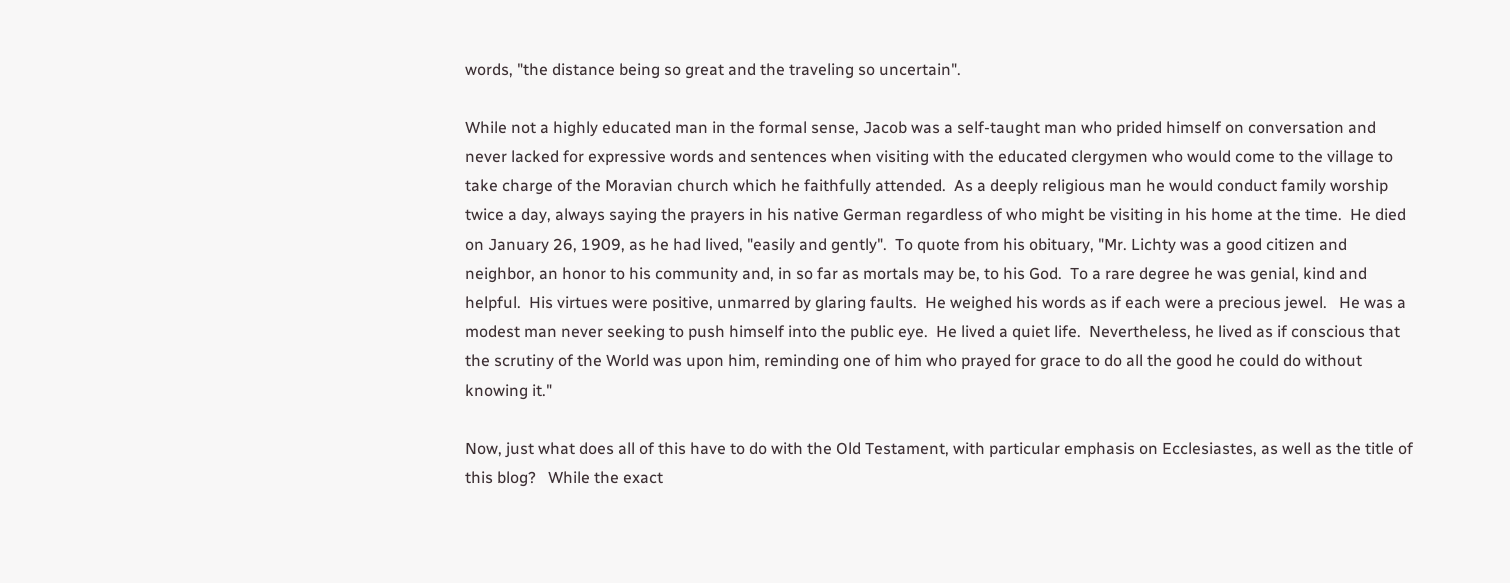words, "the distance being so great and the traveling so uncertain".

While not a highly educated man in the formal sense, Jacob was a self-taught man who prided himself on conversation and never lacked for expressive words and sentences when visiting with the educated clergymen who would come to the village to take charge of the Moravian church which he faithfully attended.  As a deeply religious man he would conduct family worship twice a day, always saying the prayers in his native German regardless of who might be visiting in his home at the time.  He died on January 26, 1909, as he had lived, "easily and gently".  To quote from his obituary, "Mr. Lichty was a good citizen and neighbor, an honor to his community and, in so far as mortals may be, to his God.  To a rare degree he was genial, kind and helpful.  His virtues were positive, unmarred by glaring faults.  He weighed his words as if each were a precious jewel.   He was a modest man never seeking to push himself into the public eye.  He lived a quiet life.  Nevertheless, he lived as if conscious that the scrutiny of the World was upon him, reminding one of him who prayed for grace to do all the good he could do without knowing it."

Now, just what does all of this have to do with the Old Testament, with particular emphasis on Ecclesiastes, as well as the title of this blog?   While the exact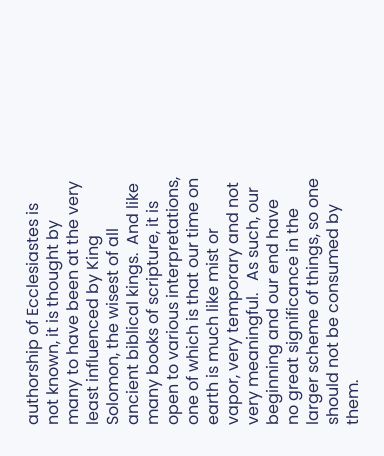authorship of Ecclesiastes is not known, it is thought by many to have been at the very least influenced by King Solomon, the wisest of all ancient biblical kings.  And like many books of scripture, it is open to various interpretations, one of which is that our time on earth is much like mist or vapor, very temporary and not very meaningful.   As such, our beginning and our end have no great significance in the larger scheme of things, so one should not be consumed by them.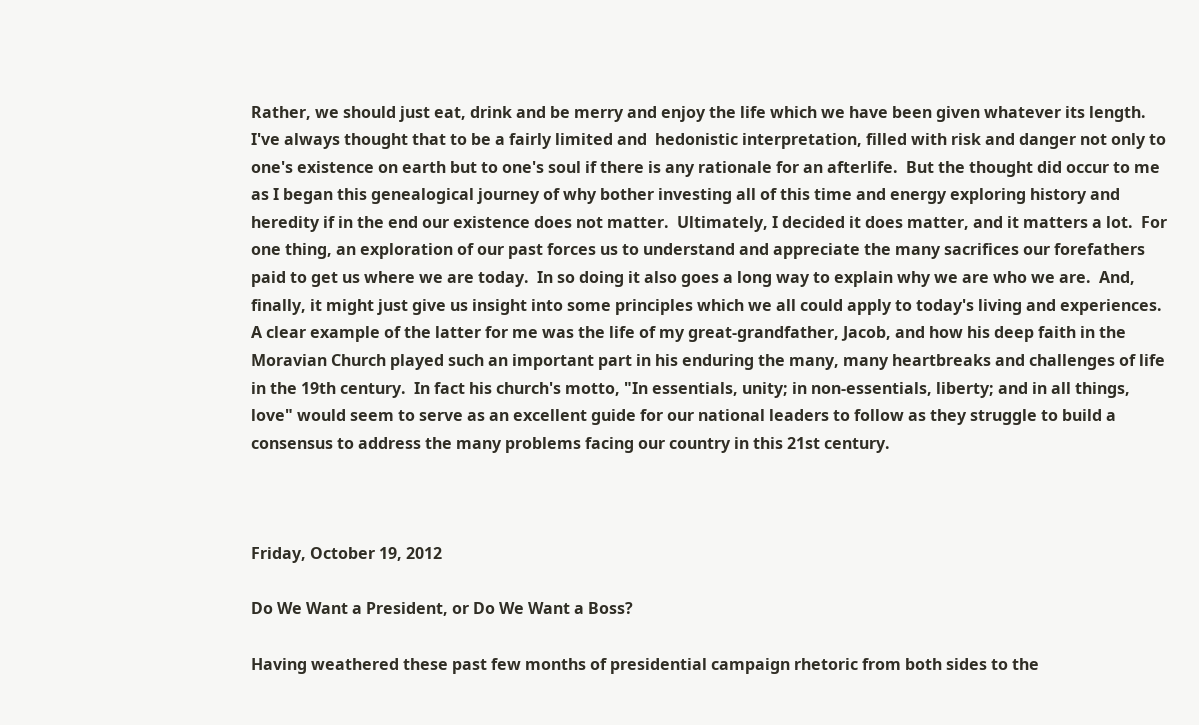Rather, we should just eat, drink and be merry and enjoy the life which we have been given whatever its length.  I've always thought that to be a fairly limited and  hedonistic interpretation, filled with risk and danger not only to one's existence on earth but to one's soul if there is any rationale for an afterlife.  But the thought did occur to me as I began this genealogical journey of why bother investing all of this time and energy exploring history and heredity if in the end our existence does not matter.  Ultimately, I decided it does matter, and it matters a lot.  For one thing, an exploration of our past forces us to understand and appreciate the many sacrifices our forefathers paid to get us where we are today.  In so doing it also goes a long way to explain why we are who we are.  And, finally, it might just give us insight into some principles which we all could apply to today's living and experiences.  A clear example of the latter for me was the life of my great-grandfather, Jacob, and how his deep faith in the Moravian Church played such an important part in his enduring the many, many heartbreaks and challenges of life in the 19th century.  In fact his church's motto, "In essentials, unity; in non-essentials, liberty; and in all things, love" would seem to serve as an excellent guide for our national leaders to follow as they struggle to build a consensus to address the many problems facing our country in this 21st century.



Friday, October 19, 2012

Do We Want a President, or Do We Want a Boss?

Having weathered these past few months of presidential campaign rhetoric from both sides to the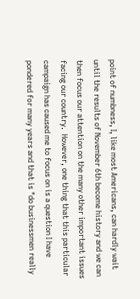point of numbness, I, like most Americans, can hardly wait until the results of November 6th become history and we can then focus our attention on the many other important issues facing our country.  However, one thing that this particular campaign has caused me to focus on is a question I have pondered for many years and that is "do businessmen really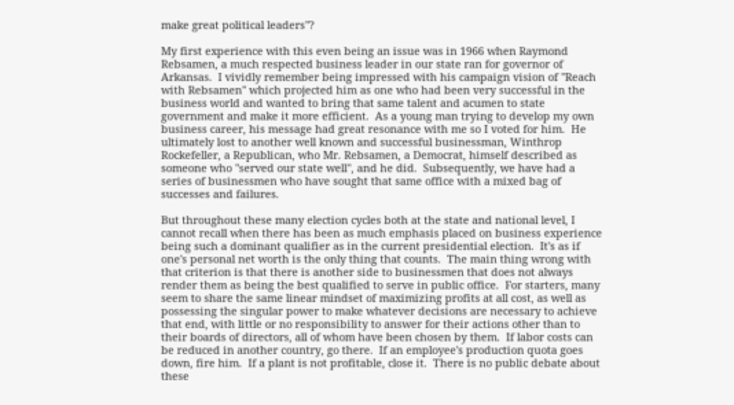make great political leaders"?

My first experience with this even being an issue was in 1966 when Raymond Rebsamen, a much respected business leader in our state ran for governor of Arkansas.  I vividly remember being impressed with his campaign vision of "Reach with Rebsamen" which projected him as one who had been very successful in the business world and wanted to bring that same talent and acumen to state government and make it more efficient.  As a young man trying to develop my own business career, his message had great resonance with me so I voted for him.  He ultimately lost to another well known and successful businessman, Winthrop Rockefeller, a Republican, who Mr. Rebsamen, a Democrat, himself described as someone who "served our state well", and he did.  Subsequently, we have had a series of businessmen who have sought that same office with a mixed bag of successes and failures.

But throughout these many election cycles both at the state and national level, I cannot recall when there has been as much emphasis placed on business experience being such a dominant qualifier as in the current presidential election.  It's as if one's personal net worth is the only thing that counts.  The main thing wrong with that criterion is that there is another side to businessmen that does not always render them as being the best qualified to serve in public office.  For starters, many seem to share the same linear mindset of maximizing profits at all cost, as well as possessing the singular power to make whatever decisions are necessary to achieve that end, with little or no responsibility to answer for their actions other than to their boards of directors, all of whom have been chosen by them.  If labor costs can be reduced in another country, go there.  If an employee's production quota goes down, fire him.  If a plant is not profitable, close it.  There is no public debate about these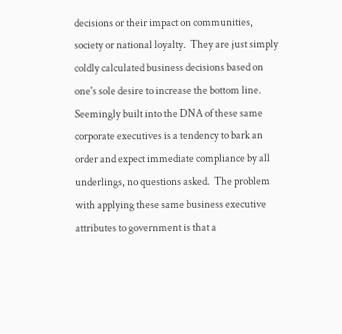decisions or their impact on communities, society or national loyalty.  They are just simply coldly calculated business decisions based on one's sole desire to increase the bottom line.  Seemingly built into the DNA of these same corporate executives is a tendency to bark an order and expect immediate compliance by all underlings, no questions asked.  The problem with applying these same business executive attributes to government is that a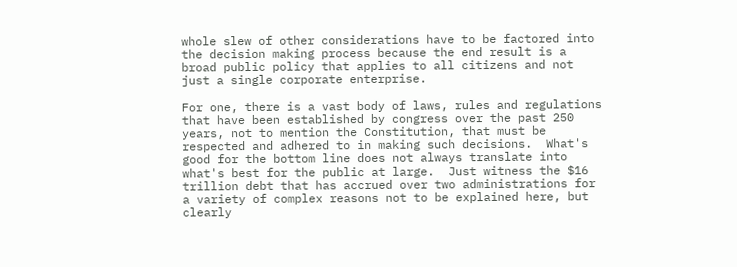whole slew of other considerations have to be factored into the decision making process because the end result is a broad public policy that applies to all citizens and not just a single corporate enterprise.

For one, there is a vast body of laws, rules and regulations that have been established by congress over the past 250 years, not to mention the Constitution, that must be respected and adhered to in making such decisions.  What's good for the bottom line does not always translate into what's best for the public at large.  Just witness the $16 trillion debt that has accrued over two administrations for a variety of complex reasons not to be explained here, but clearly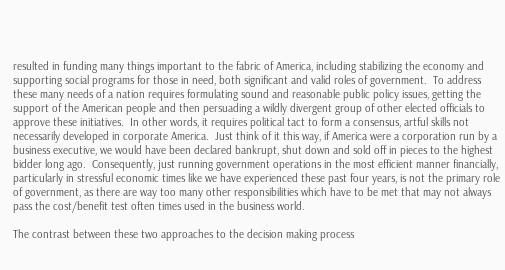resulted in funding many things important to the fabric of America, including stabilizing the economy and supporting social programs for those in need, both significant and valid roles of government.  To address these many needs of a nation requires formulating sound and reasonable public policy issues, getting the support of the American people and then persuading a wildly divergent group of other elected officials to approve these initiatives.  In other words, it requires political tact to form a consensus, artful skills not necessarily developed in corporate America.  Just think of it this way, if America were a corporation run by a business executive, we would have been declared bankrupt, shut down and sold off in pieces to the highest bidder long ago.  Consequently, just running government operations in the most efficient manner financially, particularly in stressful economic times like we have experienced these past four years, is not the primary role of government, as there are way too many other responsibilities which have to be met that may not always pass the cost/benefit test often times used in the business world.

The contrast between these two approaches to the decision making process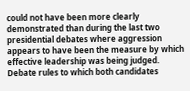could not have been more clearly demonstrated than during the last two presidential debates where aggression appears to have been the measure by which effective leadership was being judged.  Debate rules to which both candidates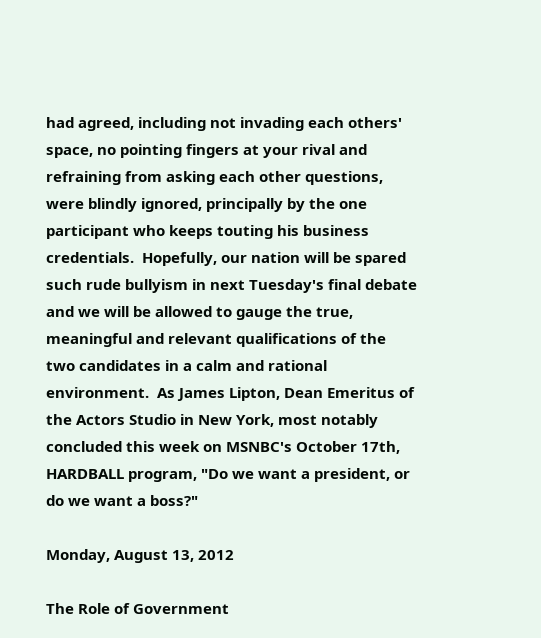had agreed, including not invading each others' space, no pointing fingers at your rival and refraining from asking each other questions, were blindly ignored, principally by the one participant who keeps touting his business credentials.  Hopefully, our nation will be spared such rude bullyism in next Tuesday's final debate and we will be allowed to gauge the true, meaningful and relevant qualifications of the two candidates in a calm and rational environment.  As James Lipton, Dean Emeritus of the Actors Studio in New York, most notably concluded this week on MSNBC's October 17th, HARDBALL program, "Do we want a president, or do we want a boss?"

Monday, August 13, 2012

The Role of Government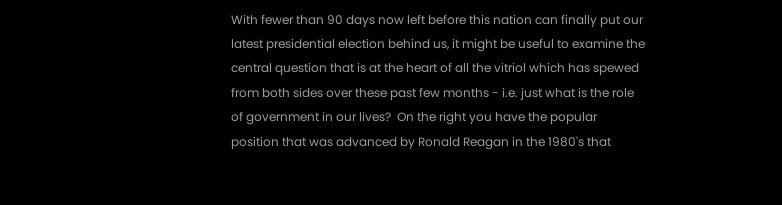With fewer than 90 days now left before this nation can finally put our latest presidential election behind us, it might be useful to examine the central question that is at the heart of all the vitriol which has spewed from both sides over these past few months - i.e. just what is the role of government in our lives?  On the right you have the popular position that was advanced by Ronald Reagan in the 1980's that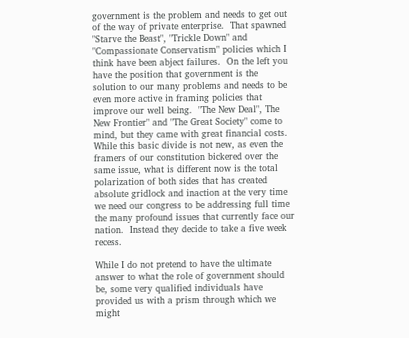government is the problem and needs to get out of the way of private enterprise.  That spawned "Starve the Beast", "Trickle Down" and "Compassionate Conservatism" policies which I think have been abject failures.  On the left you have the position that government is the solution to our many problems and needs to be even more active in framing policies that improve our well being.  "The New Deal", The New Frontier" and "The Great Society" come to mind, but they came with great financial costs.  While this basic divide is not new, as even the framers of our constitution bickered over the same issue, what is different now is the total polarization of both sides that has created absolute gridlock and inaction at the very time we need our congress to be addressing full time the many profound issues that currently face our nation.  Instead they decide to take a five week recess.

While I do not pretend to have the ultimate answer to what the role of government should be, some very qualified individuals have provided us with a prism through which we might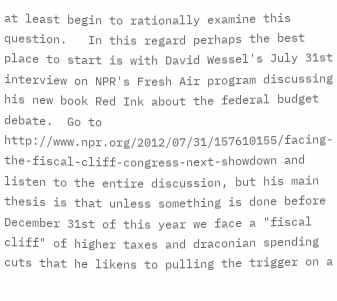at least begin to rationally examine this question.   In this regard perhaps the best place to start is with David Wessel's July 31st interview on NPR's Fresh Air program discussing his new book Red Ink about the federal budget debate.  Go to http://www.npr.org/2012/07/31/157610155/facing-the-fiscal-cliff-congress-next-showdown and listen to the entire discussion, but his main thesis is that unless something is done before December 31st of this year we face a "fiscal cliff" of higher taxes and draconian spending cuts that he likens to pulling the trigger on a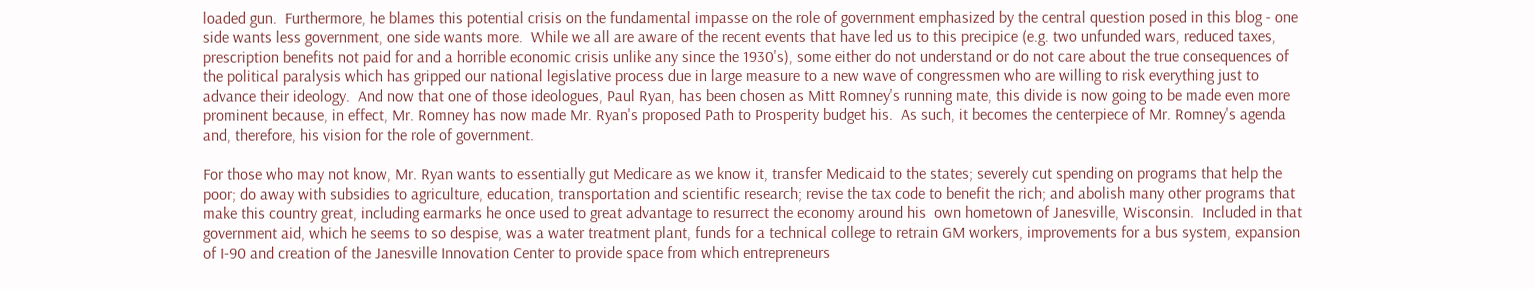loaded gun.  Furthermore, he blames this potential crisis on the fundamental impasse on the role of government emphasized by the central question posed in this blog - one side wants less government, one side wants more.  While we all are aware of the recent events that have led us to this precipice (e.g. two unfunded wars, reduced taxes, prescription benefits not paid for and a horrible economic crisis unlike any since the 1930's), some either do not understand or do not care about the true consequences of the political paralysis which has gripped our national legislative process due in large measure to a new wave of congressmen who are willing to risk everything just to advance their ideology.  And now that one of those ideologues, Paul Ryan, has been chosen as Mitt Romney's running mate, this divide is now going to be made even more prominent because, in effect, Mr. Romney has now made Mr. Ryan's proposed Path to Prosperity budget his.  As such, it becomes the centerpiece of Mr. Romney's agenda and, therefore, his vision for the role of government.

For those who may not know, Mr. Ryan wants to essentially gut Medicare as we know it, transfer Medicaid to the states; severely cut spending on programs that help the poor; do away with subsidies to agriculture, education, transportation and scientific research; revise the tax code to benefit the rich; and abolish many other programs that make this country great, including earmarks he once used to great advantage to resurrect the economy around his  own hometown of Janesville, Wisconsin.  Included in that government aid, which he seems to so despise, was a water treatment plant, funds for a technical college to retrain GM workers, improvements for a bus system, expansion of I-90 and creation of the Janesville Innovation Center to provide space from which entrepreneurs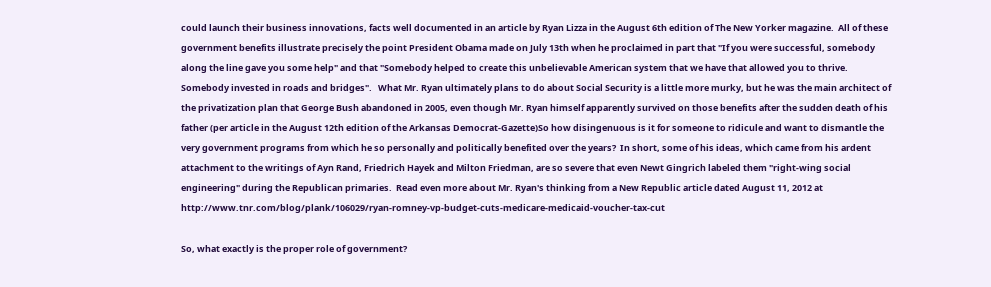could launch their business innovations, facts well documented in an article by Ryan Lizza in the August 6th edition of The New Yorker magazine.  All of these government benefits illustrate precisely the point President Obama made on July 13th when he proclaimed in part that "If you were successful, somebody along the line gave you some help" and that "Somebody helped to create this unbelievable American system that we have that allowed you to thrive.  Somebody invested in roads and bridges".   What Mr. Ryan ultimately plans to do about Social Security is a little more murky, but he was the main architect of the privatization plan that George Bush abandoned in 2005, even though Mr. Ryan himself apparently survived on those benefits after the sudden death of his father (per article in the August 12th edition of the Arkansas Democrat-Gazette)So how disingenuous is it for someone to ridicule and want to dismantle the very government programs from which he so personally and politically benefited over the years?  In short, some of his ideas, which came from his ardent attachment to the writings of Ayn Rand, Friedrich Hayek and Milton Friedman, are so severe that even Newt Gingrich labeled them "right-wing social engineering" during the Republican primaries.  Read even more about Mr. Ryan's thinking from a New Republic article dated August 11, 2012 at  http://www.tnr.com/blog/plank/106029/ryan-romney-vp-budget-cuts-medicare-medicaid-voucher-tax-cut

So, what exactly is the proper role of government?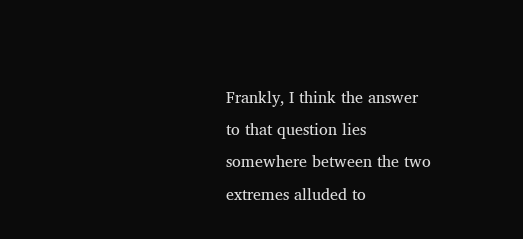Frankly, I think the answer to that question lies somewhere between the two extremes alluded to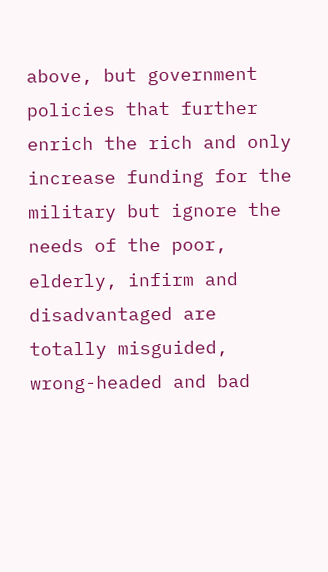above, but government policies that further enrich the rich and only increase funding for the military but ignore the needs of the poor, elderly, infirm and disadvantaged are totally misguided, wrong-headed and bad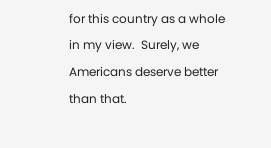for this country as a whole in my view.  Surely, we Americans deserve better than that.